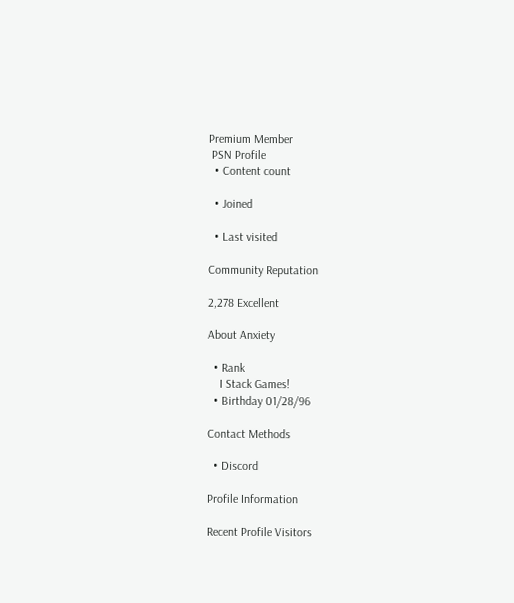Premium Member
 PSN Profile
  • Content count

  • Joined

  • Last visited

Community Reputation

2,278 Excellent

About Anxiety

  • Rank
    I Stack Games!
  • Birthday 01/28/96

Contact Methods

  • Discord

Profile Information

Recent Profile Visitors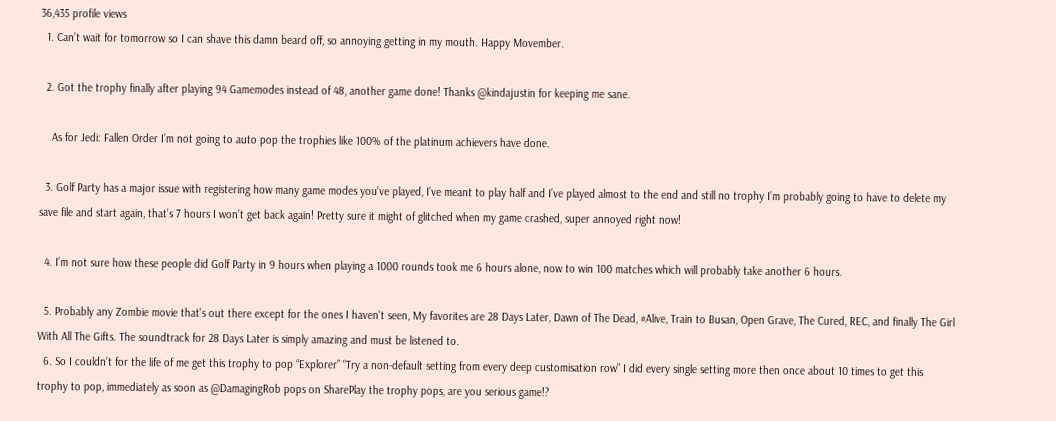36,435 profile views
  1. Can’t wait for tomorrow so I can shave this damn beard off, so annoying getting in my mouth. Happy Movember.

  2. Got the trophy finally after playing 94 Gamemodes instead of 48, another game done! Thanks @kindajustin for keeping me sane.

    As for Jedi: Fallen Order I’m not going to auto pop the trophies like 100% of the platinum achievers have done.

  3. Golf Party has a major issue with registering how many game modes you’ve played, I’ve meant to play half and I’ve played almost to the end and still no trophy I’m probably going to have to delete my save file and start again, that’s 7 hours I won’t get back again! Pretty sure it might of glitched when my game crashed, super annoyed right now!

  4. I’m not sure how these people did Golf Party in 9 hours when playing a 1000 rounds took me 6 hours alone, now to win 100 matches which will probably take another 6 hours.

  5. Probably any Zombie movie that's out there except for the ones I haven't seen, My favorites are 28 Days Later, Dawn of The Dead, #Alive, Train to Busan, Open Grave, The Cured, REC, and finally The Girl With All The Gifts. The soundtrack for 28 Days Later is simply amazing and must be listened to.
  6. So I couldn’t for the life of me get this trophy to pop “Explorer” “Try a non-default setting from every deep customisation row” I did every single setting more then once about 10 times to get this trophy to pop, immediately as soon as @DamagingRob pops on SharePlay the trophy pops, are you serious game!?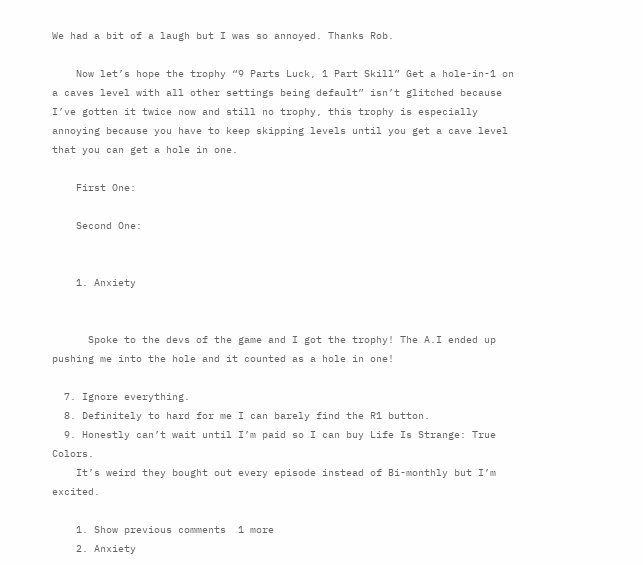We had a bit of a laugh but I was so annoyed. Thanks Rob.

    Now let’s hope the trophy “9 Parts Luck, 1 Part Skill” Get a hole-in-1 on a caves level with all other settings being default” isn’t glitched because I’ve gotten it twice now and still no trophy, this trophy is especially annoying because you have to keep skipping levels until you get a cave level that you can get a hole in one.

    First One:

    Second One:


    1. Anxiety


      Spoke to the devs of the game and I got the trophy! The A.I ended up pushing me into the hole and it counted as a hole in one!

  7. Ignore everything.
  8. Definitely to hard for me I can barely find the R1 button.
  9. Honestly can’t wait until I’m paid so I can buy Life Is Strange: True Colors.
    It’s weird they bought out every episode instead of Bi-monthly but I’m excited.

    1. Show previous comments  1 more
    2. Anxiety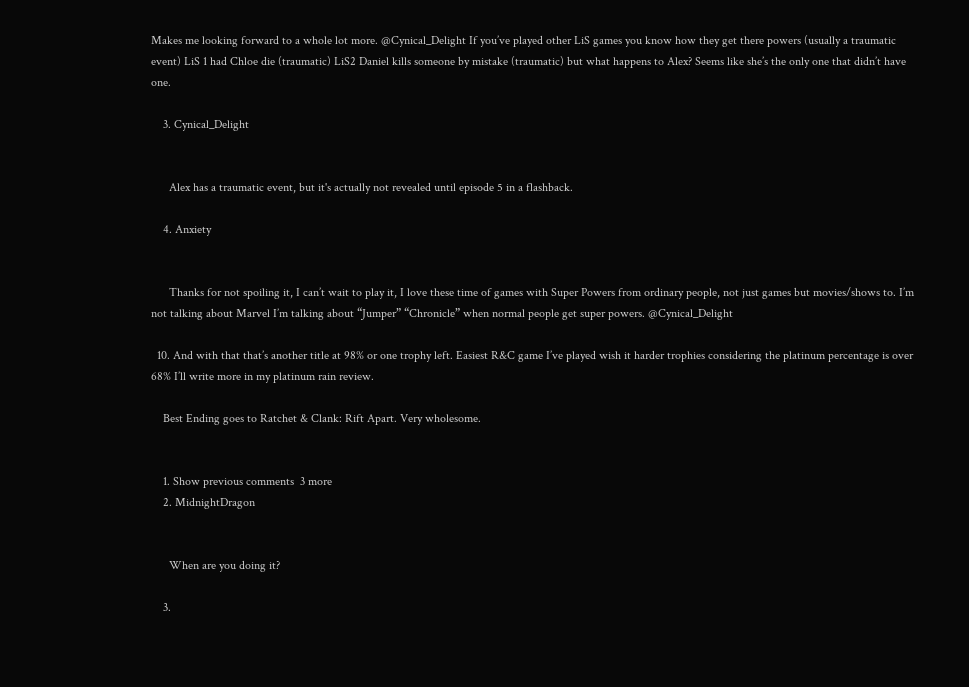Makes me looking forward to a whole lot more. @Cynical_Delight If you’ve played other LiS games you know how they get there powers (usually a traumatic event) LiS 1 had Chloe die (traumatic) LiS2 Daniel kills someone by mistake (traumatic) but what happens to Alex? Seems like she’s the only one that didn’t have one.

    3. Cynical_Delight


      Alex has a traumatic event, but it's actually not revealed until episode 5 in a flashback.

    4. Anxiety


      Thanks for not spoiling it, I can’t wait to play it, I love these time of games with Super Powers from ordinary people, not just games but movies/shows to. I’m not talking about Marvel I’m talking about “Jumper” “Chronicle” when normal people get super powers. @Cynical_Delight

  10. And with that that’s another title at 98% or one trophy left. Easiest R&C game I’ve played wish it harder trophies considering the platinum percentage is over 68% I’ll write more in my platinum rain review.

    Best Ending goes to Ratchet & Clank: Rift Apart. Very wholesome.


    1. Show previous comments  3 more
    2. MidnightDragon


      When are you doing it?

    3.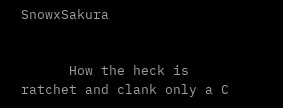SnowxSakura


      How the heck is ratchet and clank only a C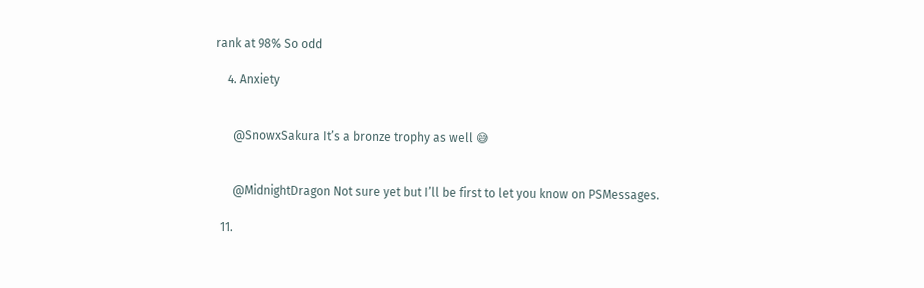rank at 98% So odd

    4. Anxiety


      @SnowxSakura It’s a bronze trophy as well 😅


      @MidnightDragon Not sure yet but I’ll be first to let you know on PSMessages.

  11.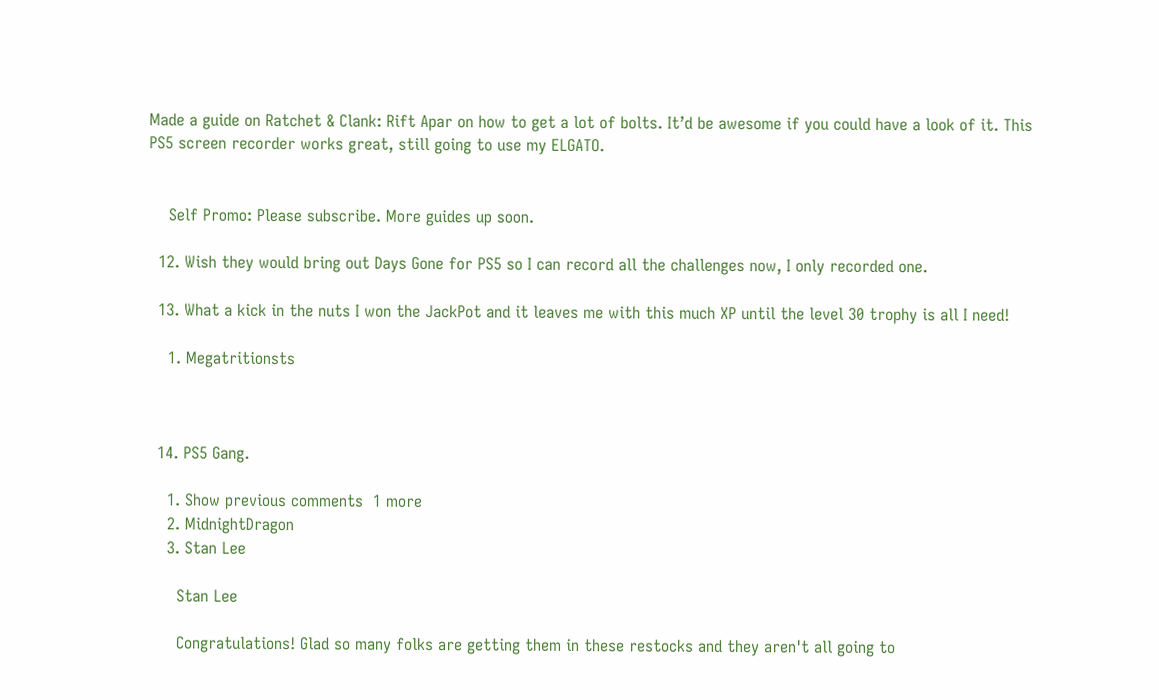Made a guide on Ratchet & Clank: Rift Apar on how to get a lot of bolts. It’d be awesome if you could have a look of it. This PS5 screen recorder works great, still going to use my ELGATO.


    Self Promo: Please subscribe. More guides up soon.

  12. Wish they would bring out Days Gone for PS5 so I can record all the challenges now, I only recorded one.

  13. What a kick in the nuts I won the JackPot and it leaves me with this much XP until the level 30 trophy is all I need!

    1. Megatritionsts



  14. PS5 Gang.

    1. Show previous comments  1 more
    2. MidnightDragon
    3. Stan Lee

      Stan Lee

      Congratulations! Glad so many folks are getting them in these restocks and they aren't all going to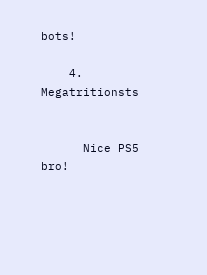bots!

    4. Megatritionsts


      Nice PS5 bro!